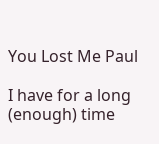You Lost Me Paul

I have for a long (enough) time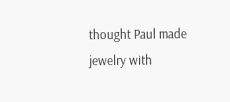thought Paul made jewelry with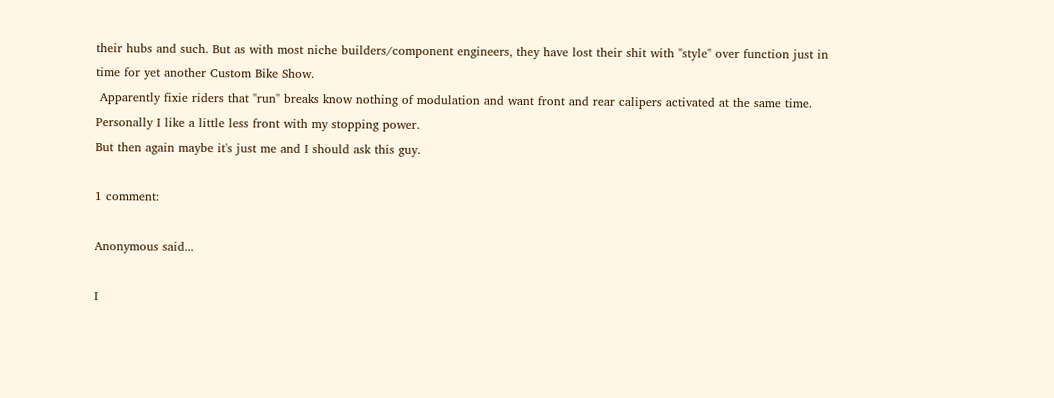their hubs and such. But as with most niche builders/component engineers, they have lost their shit with "style" over function just in time for yet another Custom Bike Show.
 Apparently fixie riders that "run" breaks know nothing of modulation and want front and rear calipers activated at the same time. Personally I like a little less front with my stopping power.
But then again maybe it's just me and I should ask this guy.

1 comment:

Anonymous said...

I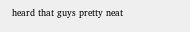heard that guys pretty neat